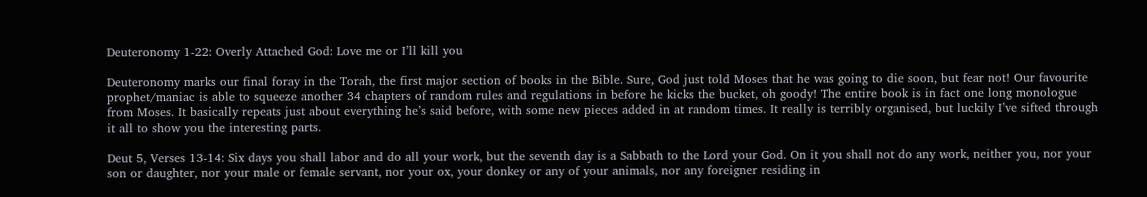Deuteronomy 1-22: Overly Attached God: Love me or I’ll kill you

Deuteronomy marks our final foray in the Torah, the first major section of books in the Bible. Sure, God just told Moses that he was going to die soon, but fear not! Our favourite prophet/maniac is able to squeeze another 34 chapters of random rules and regulations in before he kicks the bucket, oh goody! The entire book is in fact one long monologue from Moses. It basically repeats just about everything he’s said before, with some new pieces added in at random times. It really is terribly organised, but luckily I’ve sifted through it all to show you the interesting parts.

Deut 5, Verses 13-14: Six days you shall labor and do all your work, but the seventh day is a Sabbath to the Lord your God. On it you shall not do any work, neither you, nor your son or daughter, nor your male or female servant, nor your ox, your donkey or any of your animals, nor any foreigner residing in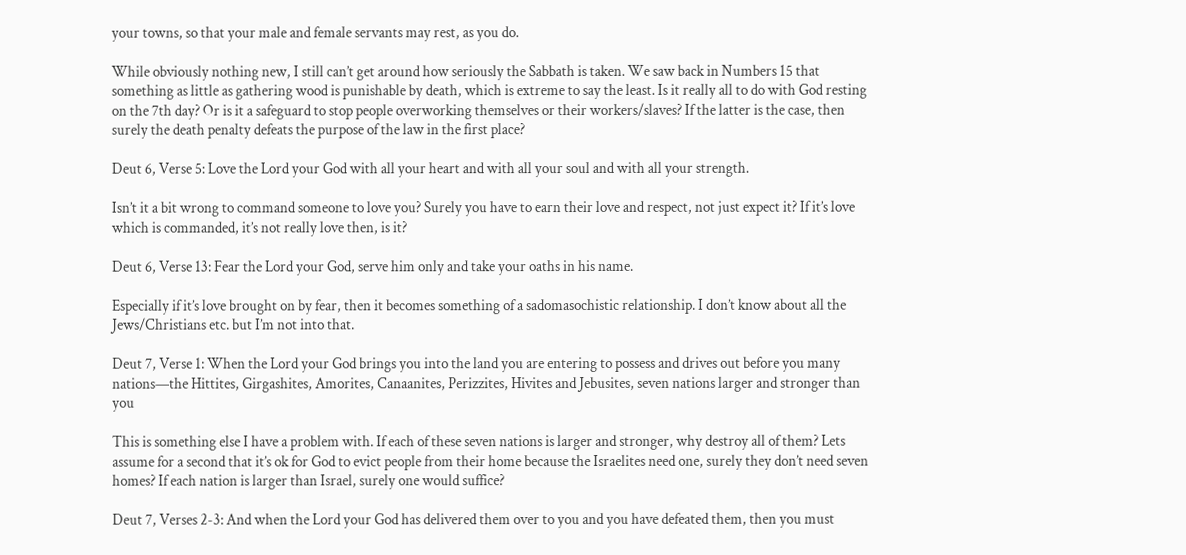your towns, so that your male and female servants may rest, as you do.

While obviously nothing new, I still can’t get around how seriously the Sabbath is taken. We saw back in Numbers 15 that something as little as gathering wood is punishable by death, which is extreme to say the least. Is it really all to do with God resting on the 7th day? Or is it a safeguard to stop people overworking themselves or their workers/slaves? If the latter is the case, then surely the death penalty defeats the purpose of the law in the first place?

Deut 6, Verse 5: Love the Lord your God with all your heart and with all your soul and with all your strength.

Isn’t it a bit wrong to command someone to love you? Surely you have to earn their love and respect, not just expect it? If it’s love which is commanded, it’s not really love then, is it?

Deut 6, Verse 13: Fear the Lord your God, serve him only and take your oaths in his name.

Especially if it’s love brought on by fear, then it becomes something of a sadomasochistic relationship. I don’t know about all the Jews/Christians etc. but I’m not into that.

Deut 7, Verse 1: When the Lord your God brings you into the land you are entering to possess and drives out before you many nations—the Hittites, Girgashites, Amorites, Canaanites, Perizzites, Hivites and Jebusites, seven nations larger and stronger than you

This is something else I have a problem with. If each of these seven nations is larger and stronger, why destroy all of them? Lets assume for a second that it’s ok for God to evict people from their home because the Israelites need one, surely they don’t need seven homes? If each nation is larger than Israel, surely one would suffice?

Deut 7, Verses 2-3: And when the Lord your God has delivered them over to you and you have defeated them, then you must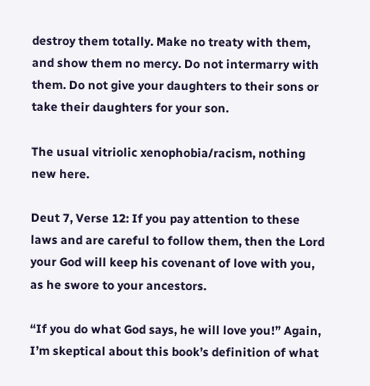destroy them totally. Make no treaty with them, and show them no mercy. Do not intermarry with them. Do not give your daughters to their sons or take their daughters for your son.

The usual vitriolic xenophobia/racism, nothing new here.

Deut 7, Verse 12: If you pay attention to these laws and are careful to follow them, then the Lord your God will keep his covenant of love with you, as he swore to your ancestors.

“If you do what God says, he will love you!” Again, I’m skeptical about this book’s definition of what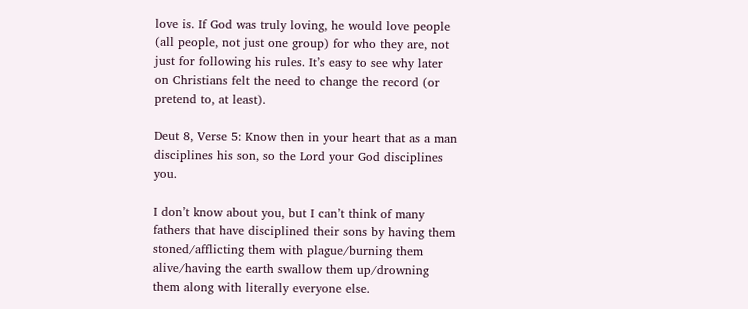love is. If God was truly loving, he would love people (all people, not just one group) for who they are, not just for following his rules. It’s easy to see why later on Christians felt the need to change the record (or pretend to, at least).

Deut 8, Verse 5: Know then in your heart that as a man disciplines his son, so the Lord your God disciplines you.

I don’t know about you, but I can’t think of many fathers that have disciplined their sons by having them stoned/afflicting them with plague/burning them alive/having the earth swallow them up/drowning them along with literally everyone else.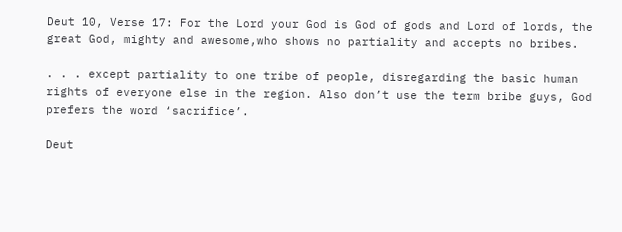Deut 10, Verse 17: For the Lord your God is God of gods and Lord of lords, the great God, mighty and awesome,who shows no partiality and accepts no bribes.

. . . except partiality to one tribe of people, disregarding the basic human rights of everyone else in the region. Also don’t use the term bribe guys, God prefers the word ‘sacrifice’.

Deut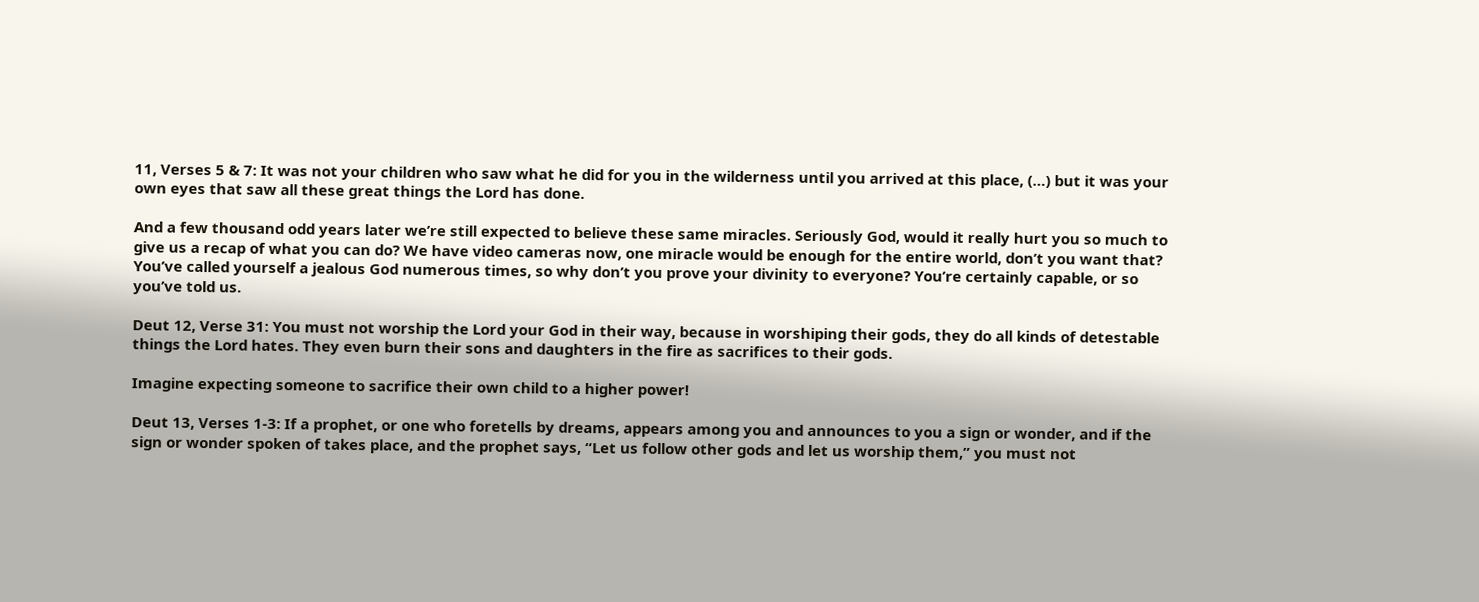11, Verses 5 & 7: It was not your children who saw what he did for you in the wilderness until you arrived at this place, (…) but it was your own eyes that saw all these great things the Lord has done.

And a few thousand odd years later we’re still expected to believe these same miracles. Seriously God, would it really hurt you so much to give us a recap of what you can do? We have video cameras now, one miracle would be enough for the entire world, don’t you want that? You’ve called yourself a jealous God numerous times, so why don’t you prove your divinity to everyone? You’re certainly capable, or so you’ve told us.

Deut 12, Verse 31: You must not worship the Lord your God in their way, because in worshiping their gods, they do all kinds of detestable things the Lord hates. They even burn their sons and daughters in the fire as sacrifices to their gods.

Imagine expecting someone to sacrifice their own child to a higher power!

Deut 13, Verses 1-3: If a prophet, or one who foretells by dreams, appears among you and announces to you a sign or wonder, and if the sign or wonder spoken of takes place, and the prophet says, “Let us follow other gods and let us worship them,” you must not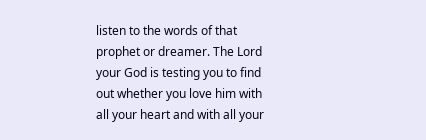listen to the words of that prophet or dreamer. The Lord your God is testing you to find out whether you love him with all your heart and with all your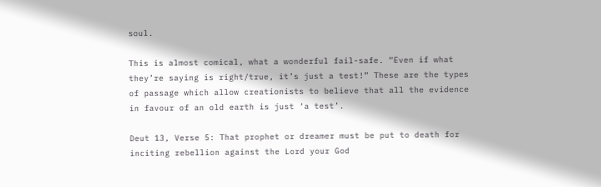soul.

This is almost comical, what a wonderful fail-safe. “Even if what they’re saying is right/true, it’s just a test!” These are the types of passage which allow creationists to believe that all the evidence in favour of an old earth is just ‘a test’.

Deut 13, Verse 5: That prophet or dreamer must be put to death for inciting rebellion against the Lord your God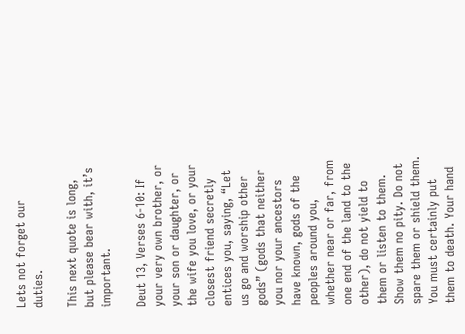Lets not forget our duties.

This next quote is long, but please bear with, it’s important.

Deut 13, Verses 6-10: If your very own brother, or your son or daughter, or the wife you love, or your closest friend secretly entices you, saying, “Let us go and worship other gods” (gods that neither you nor your ancestors have known, gods of the peoples around you, whether near or far, from one end of the land to the other), do not yield to them or listen to them. Show them no pity. Do not spare them or shield them. You must certainly put them to death. Your hand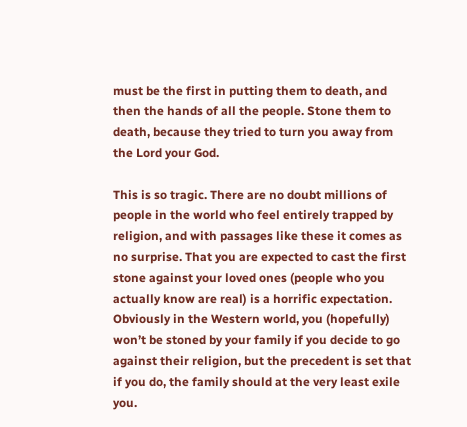must be the first in putting them to death, and then the hands of all the people. Stone them to death, because they tried to turn you away from the Lord your God.

This is so tragic. There are no doubt millions of people in the world who feel entirely trapped by religion, and with passages like these it comes as no surprise. That you are expected to cast the first stone against your loved ones (people who you actually know are real) is a horrific expectation. Obviously in the Western world, you (hopefully) won’t be stoned by your family if you decide to go against their religion, but the precedent is set that if you do, the family should at the very least exile you.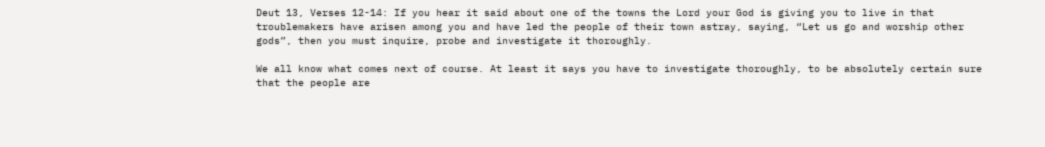Deut 13, Verses 12-14: If you hear it said about one of the towns the Lord your God is giving you to live in that troublemakers have arisen among you and have led the people of their town astray, saying, “Let us go and worship other gods”, then you must inquire, probe and investigate it thoroughly.

We all know what comes next of course. At least it says you have to investigate thoroughly, to be absolutely certain sure that the people are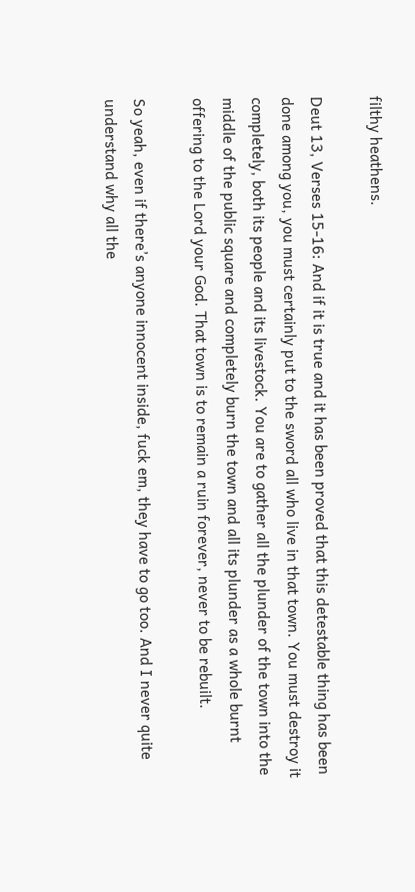filthy heathens.

Deut 13, Verses 15-16: And if it is true and it has been proved that this detestable thing has been done among you, you must certainly put to the sword all who live in that town. You must destroy it completely, both its people and its livestock. You are to gather all the plunder of the town into the middle of the public square and completely burn the town and all its plunder as a whole burnt offering to the Lord your God. That town is to remain a ruin forever, never to be rebuilt.

So yeah, even if there’s anyone innocent inside, fuck em, they have to go too. And I never quite understand why all the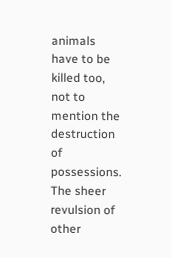animals have to be killed too, not to mention the destruction of possessions. The sheer revulsion of other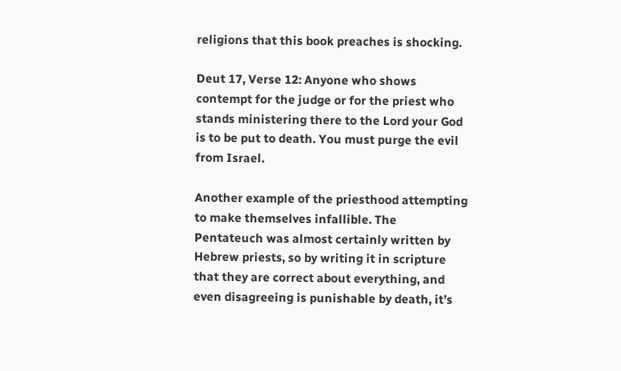religions that this book preaches is shocking.

Deut 17, Verse 12: Anyone who shows contempt for the judge or for the priest who stands ministering there to the Lord your God is to be put to death. You must purge the evil from Israel.

Another example of the priesthood attempting to make themselves infallible. The Pentateuch was almost certainly written by Hebrew priests, so by writing it in scripture that they are correct about everything, and even disagreeing is punishable by death, it’s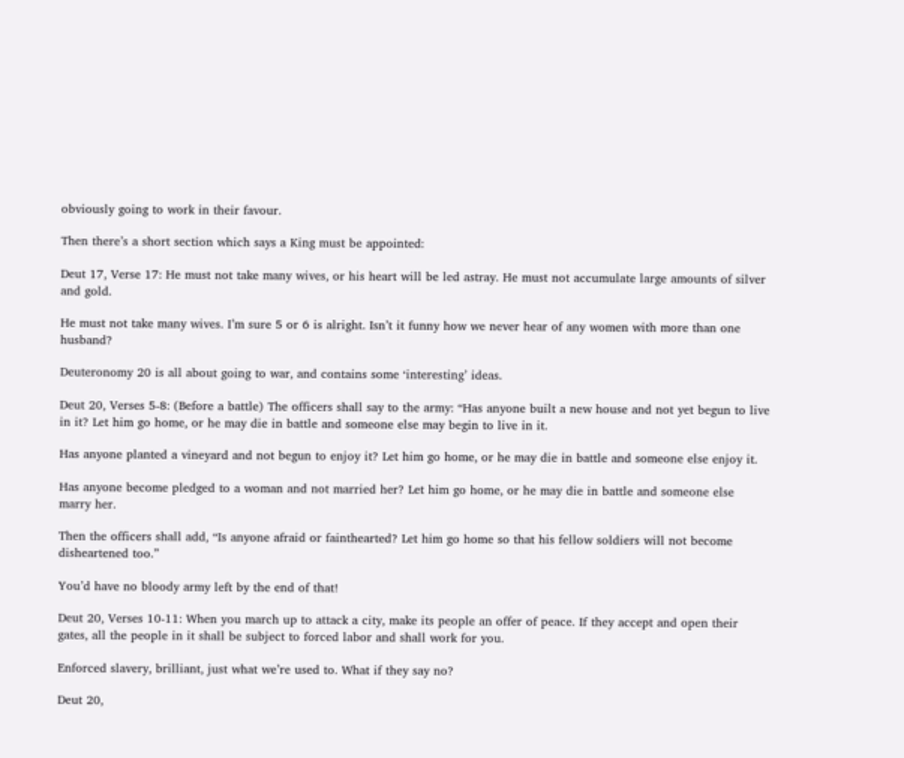obviously going to work in their favour.

Then there’s a short section which says a King must be appointed:

Deut 17, Verse 17: He must not take many wives, or his heart will be led astray. He must not accumulate large amounts of silver and gold.

He must not take many wives. I’m sure 5 or 6 is alright. Isn’t it funny how we never hear of any women with more than one husband?

Deuteronomy 20 is all about going to war, and contains some ‘interesting’ ideas.

Deut 20, Verses 5-8: (Before a battle) The officers shall say to the army: “Has anyone built a new house and not yet begun to live in it? Let him go home, or he may die in battle and someone else may begin to live in it.

Has anyone planted a vineyard and not begun to enjoy it? Let him go home, or he may die in battle and someone else enjoy it.

Has anyone become pledged to a woman and not married her? Let him go home, or he may die in battle and someone else marry her.

Then the officers shall add, “Is anyone afraid or fainthearted? Let him go home so that his fellow soldiers will not become disheartened too.”

You’d have no bloody army left by the end of that!

Deut 20, Verses 10-11: When you march up to attack a city, make its people an offer of peace. If they accept and open their gates, all the people in it shall be subject to forced labor and shall work for you.

Enforced slavery, brilliant, just what we’re used to. What if they say no?

Deut 20,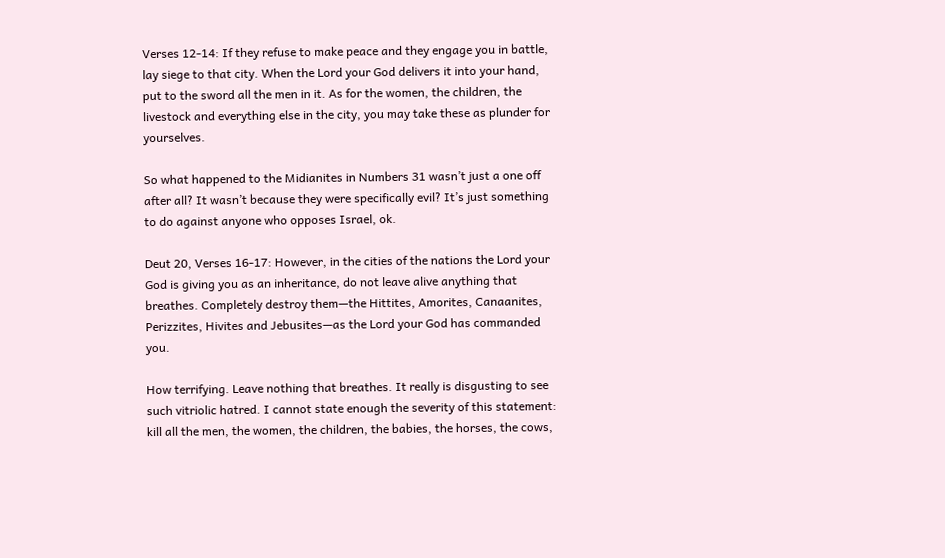Verses 12-14: If they refuse to make peace and they engage you in battle, lay siege to that city. When the Lord your God delivers it into your hand, put to the sword all the men in it. As for the women, the children, the livestock and everything else in the city, you may take these as plunder for yourselves.

So what happened to the Midianites in Numbers 31 wasn’t just a one off after all? It wasn’t because they were specifically evil? It’s just something to do against anyone who opposes Israel, ok.

Deut 20, Verses 16-17: However, in the cities of the nations the Lord your God is giving you as an inheritance, do not leave alive anything that breathes. Completely destroy them—the Hittites, Amorites, Canaanites, Perizzites, Hivites and Jebusites—as the Lord your God has commanded you.

How terrifying. Leave nothing that breathes. It really is disgusting to see such vitriolic hatred. I cannot state enough the severity of this statement: kill all the men, the women, the children, the babies, the horses, the cows,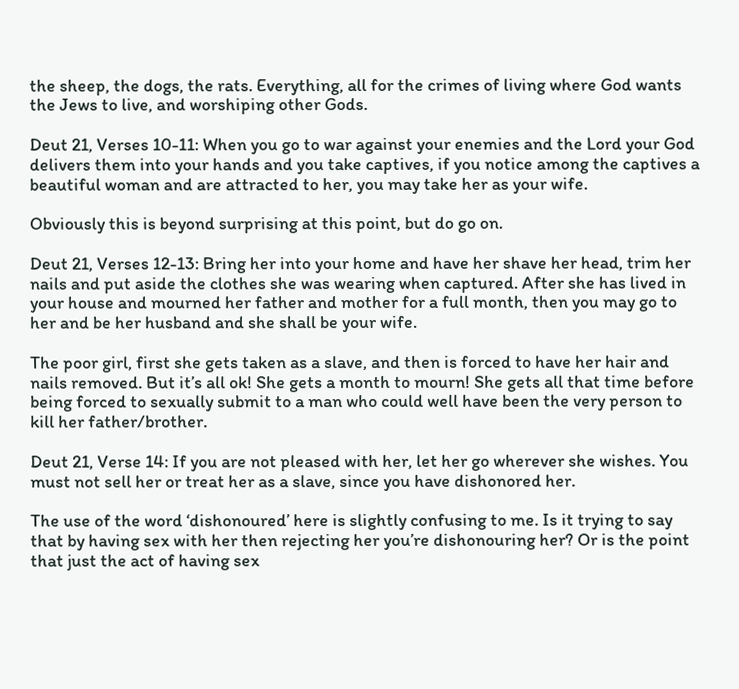the sheep, the dogs, the rats. Everything, all for the crimes of living where God wants the Jews to live, and worshiping other Gods.

Deut 21, Verses 10-11: When you go to war against your enemies and the Lord your God delivers them into your hands and you take captives, if you notice among the captives a beautiful woman and are attracted to her, you may take her as your wife.

Obviously this is beyond surprising at this point, but do go on.

Deut 21, Verses 12-13: Bring her into your home and have her shave her head, trim her nails and put aside the clothes she was wearing when captured. After she has lived in your house and mourned her father and mother for a full month, then you may go to her and be her husband and she shall be your wife.

The poor girl, first she gets taken as a slave, and then is forced to have her hair and nails removed. But it’s all ok! She gets a month to mourn! She gets all that time before being forced to sexually submit to a man who could well have been the very person to kill her father/brother.

Deut 21, Verse 14: If you are not pleased with her, let her go wherever she wishes. You must not sell her or treat her as a slave, since you have dishonored her.

The use of the word ‘dishonoured’ here is slightly confusing to me. Is it trying to say that by having sex with her then rejecting her you’re dishonouring her? Or is the point that just the act of having sex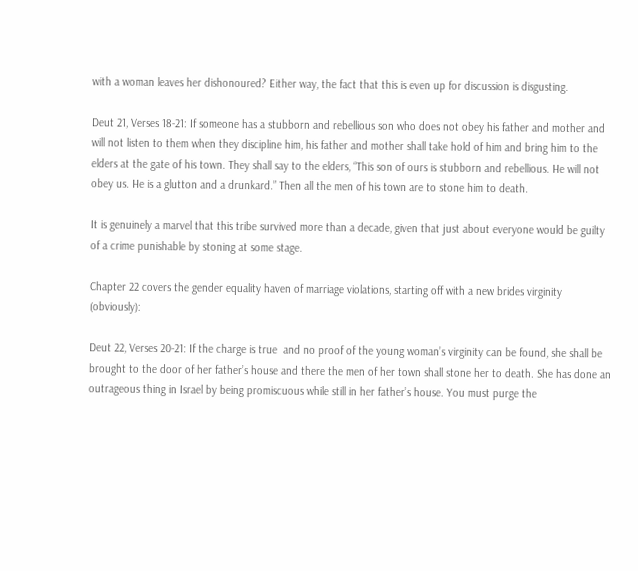with a woman leaves her dishonoured? Either way, the fact that this is even up for discussion is disgusting.

Deut 21, Verses 18-21: If someone has a stubborn and rebellious son who does not obey his father and mother and will not listen to them when they discipline him, his father and mother shall take hold of him and bring him to the elders at the gate of his town. They shall say to the elders, “This son of ours is stubborn and rebellious. He will not obey us. He is a glutton and a drunkard.” Then all the men of his town are to stone him to death.

It is genuinely a marvel that this tribe survived more than a decade, given that just about everyone would be guilty of a crime punishable by stoning at some stage.

Chapter 22 covers the gender equality haven of marriage violations, starting off with a new brides virginity (obviously):

Deut 22, Verses 20-21: If the charge is true  and no proof of the young woman’s virginity can be found, she shall be brought to the door of her father’s house and there the men of her town shall stone her to death. She has done an outrageous thing in Israel by being promiscuous while still in her father’s house. You must purge the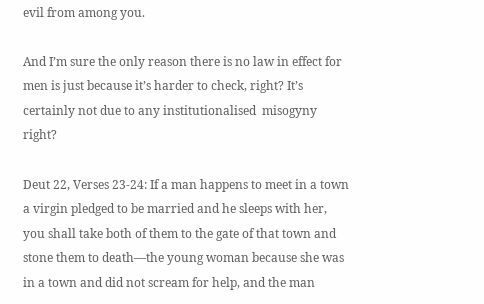evil from among you.

And I’m sure the only reason there is no law in effect for men is just because it’s harder to check, right? It’s certainly not due to any institutionalised  misogyny right?

Deut 22, Verses 23-24: If a man happens to meet in a town a virgin pledged to be married and he sleeps with her, you shall take both of them to the gate of that town and stone them to death—the young woman because she was in a town and did not scream for help, and the man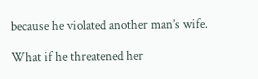because he violated another man’s wife.

What if he threatened her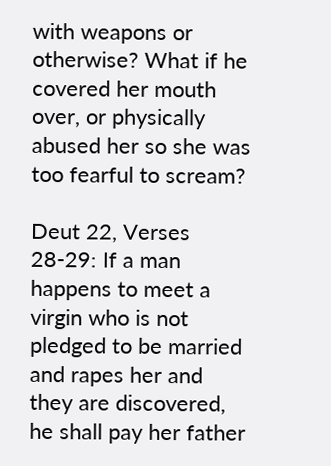with weapons or otherwise? What if he covered her mouth over, or physically abused her so she was too fearful to scream?

Deut 22, Verses 28-29: If a man happens to meet a virgin who is not pledged to be married and rapes her and they are discovered, he shall pay her father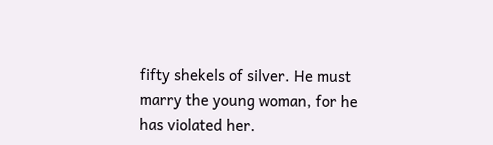fifty shekels of silver. He must marry the young woman, for he has violated her.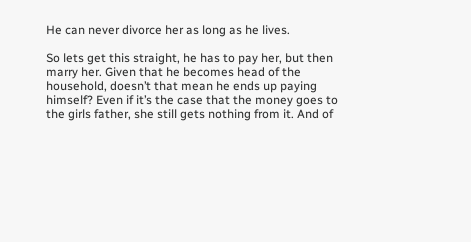He can never divorce her as long as he lives.

So lets get this straight, he has to pay her, but then marry her. Given that he becomes head of the household, doesn’t that mean he ends up paying himself? Even if it’s the case that the money goes to the girls father, she still gets nothing from it. And of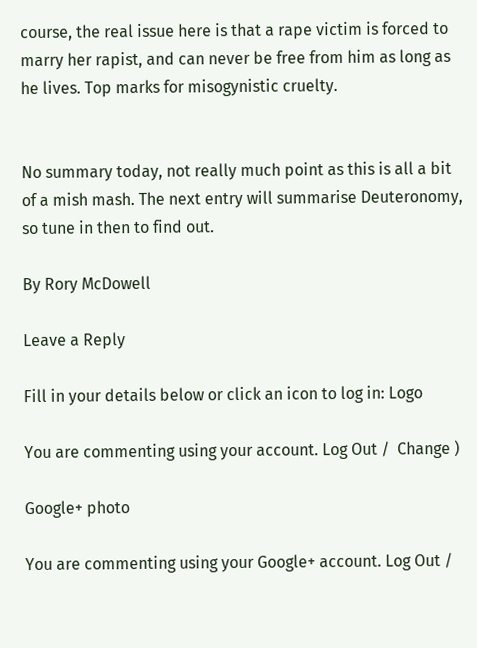course, the real issue here is that a rape victim is forced to marry her rapist, and can never be free from him as long as he lives. Top marks for misogynistic cruelty.


No summary today, not really much point as this is all a bit of a mish mash. The next entry will summarise Deuteronomy, so tune in then to find out.

By Rory McDowell

Leave a Reply

Fill in your details below or click an icon to log in: Logo

You are commenting using your account. Log Out /  Change )

Google+ photo

You are commenting using your Google+ account. Log Out /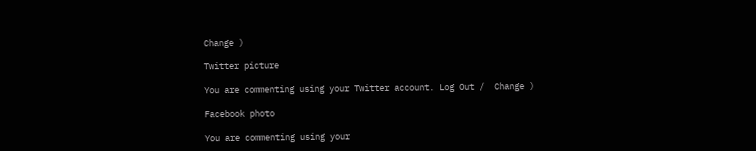Change )

Twitter picture

You are commenting using your Twitter account. Log Out /  Change )

Facebook photo

You are commenting using your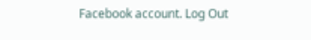Facebook account. Log Out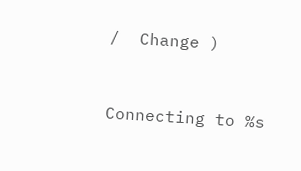/  Change )


Connecting to %s